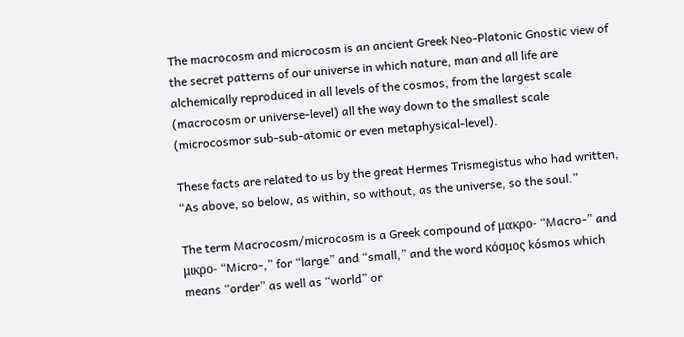The macrocosm and microcosm is an ancient Greek Neo-Platonic Gnostic view of the secret patterns of our universe in which nature, man and all life are alchemically reproduced in all levels of the cosmos, from the largest scale (macrocosm or universe-level) all the way down to the smallest scale (microcosmor sub-sub-atomic or even metaphysical-level).

These facts are related to us by the great Hermes Trismegistus who had written, “As above, so below, as within, so without, as the universe, so the soul.”

The term Macrocosm/microcosm is a Greek compound of μακρο- “Macro-” and μικρο- “Micro-,” for “large” and “small,” and the word κόσμος kósmos which means “order” as well as “world” or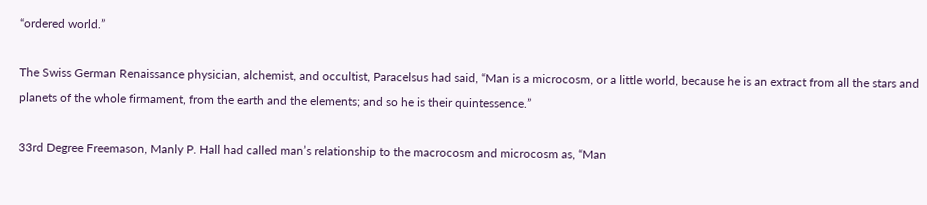“ordered world.”

The Swiss German Renaissance physician, alchemist, and occultist, Paracelsus had said, “Man is a microcosm, or a little world, because he is an extract from all the stars and planets of the whole firmament, from the earth and the elements; and so he is their quintessence.”

33rd Degree Freemason, Manly P. Hall had called man’s relationship to the macrocosm and microcosm as, “Man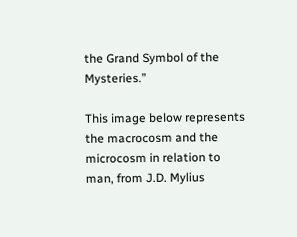the Grand Symbol of the Mysteries.”

This image below represents the macrocosm and the microcosm in relation to man, from J.D. Mylius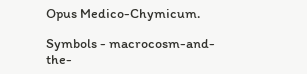Opus Medico-Chymicum.

Symbols - macrocosm-and-the-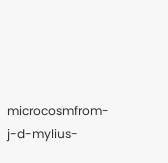microcosmfrom-j-d-mylius-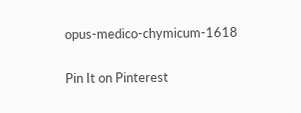opus-medico-chymicum-1618

Pin It on Pinterest